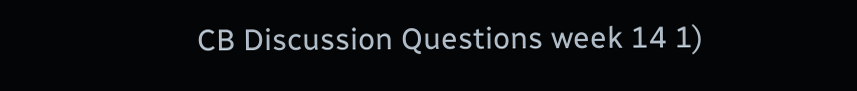CB Discussion Questions week 14 1)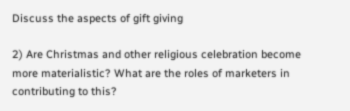Discuss the aspects of gift giving

2) Are Christmas and other religious celebration become more materialistic? What are the roles of marketers in contributing to this?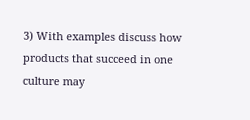3) With examples discuss how products that succeed in one culture may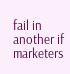fail in another if marketers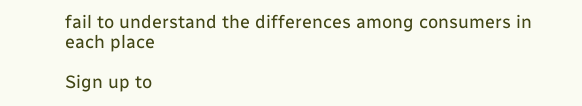fail to understand the differences among consumers in each place

Sign up to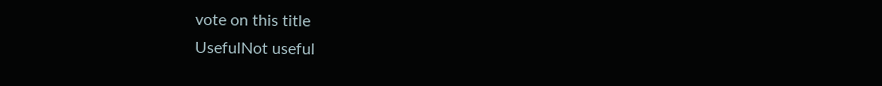vote on this title
UsefulNot useful